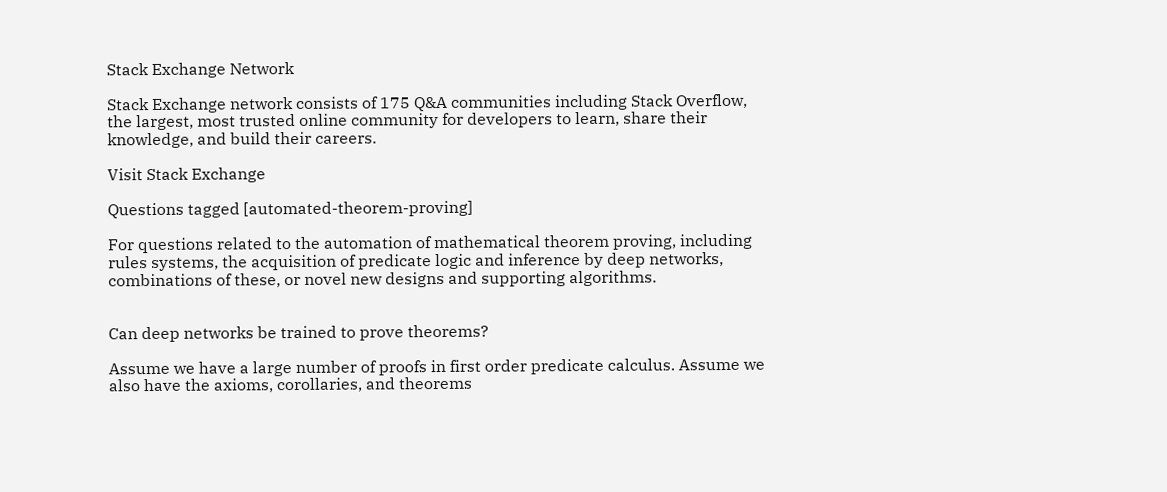Stack Exchange Network

Stack Exchange network consists of 175 Q&A communities including Stack Overflow, the largest, most trusted online community for developers to learn, share their knowledge, and build their careers.

Visit Stack Exchange

Questions tagged [automated-theorem-proving]

For questions related to the automation of mathematical theorem proving, including rules systems, the acquisition of predicate logic and inference by deep networks, combinations of these, or novel new designs and supporting algorithms.


Can deep networks be trained to prove theorems?

Assume we have a large number of proofs in first order predicate calculus. Assume we also have the axioms, corollaries, and theorems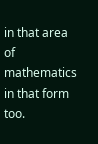in that area of mathematics in that form too.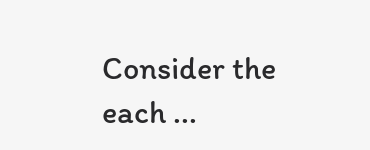Consider the each ...